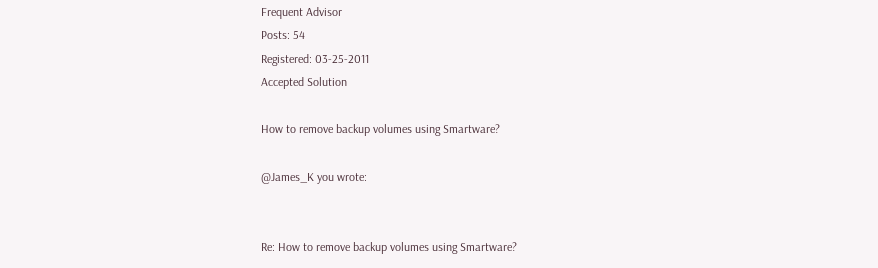Frequent Advisor
Posts: 54
Registered: 03-25-2011
Accepted Solution

How to remove backup volumes using Smartware?

@James_K you wrote:


Re: How to remove backup volumes using Smartware?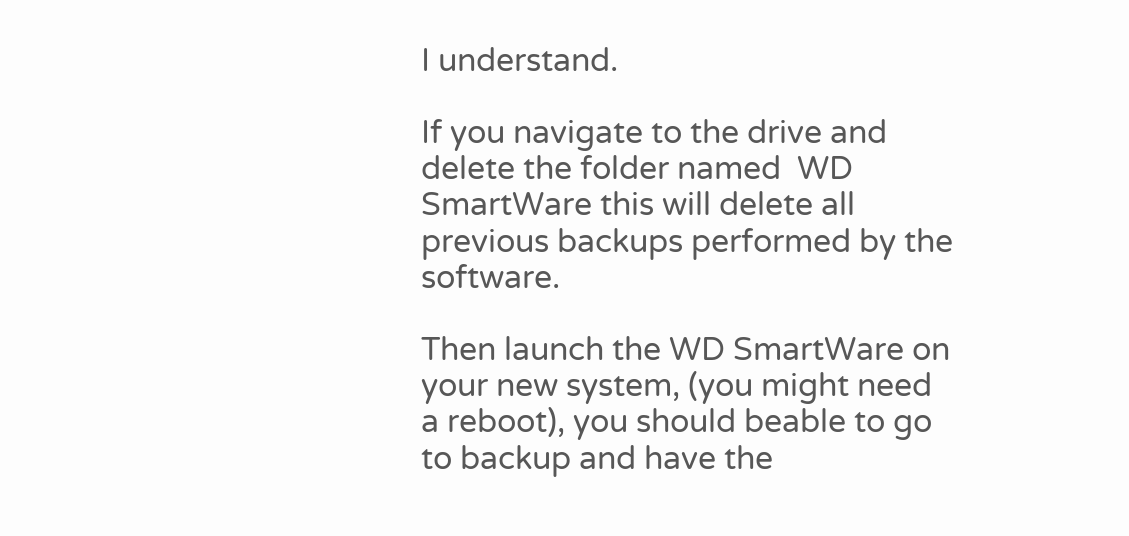I understand.

If you navigate to the drive and delete the folder named  WD SmartWare this will delete all previous backups performed by the software.

Then launch the WD SmartWare on your new system, (you might need a reboot), you should beable to go to backup and have the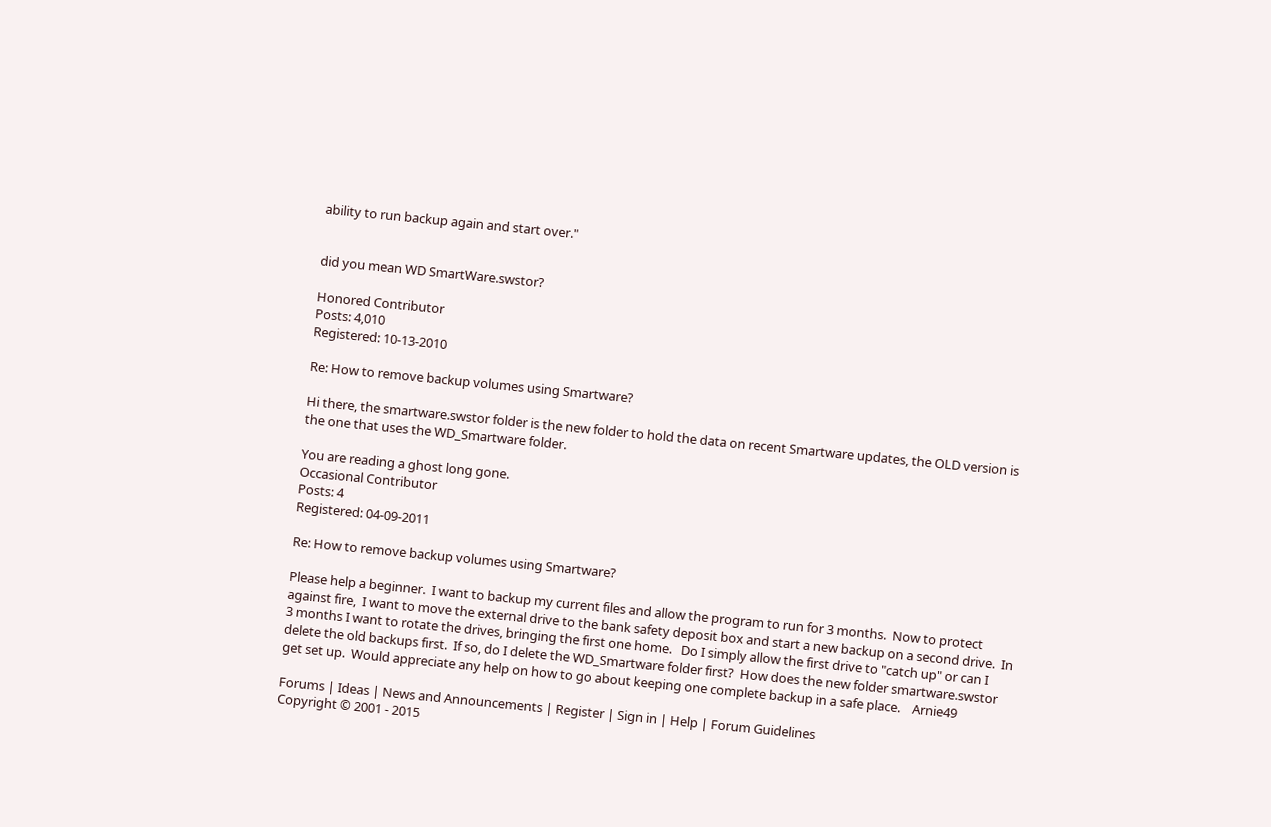ability to run backup again and start over."


did you mean WD SmartWare.swstor?

Honored Contributor
Posts: 4,010
Registered: 10-13-2010

Re: How to remove backup volumes using Smartware?

Hi there, the smartware.swstor folder is the new folder to hold the data on recent Smartware updates, the OLD version is the one that uses the WD_Smartware folder.

You are reading a ghost long gone.
Occasional Contributor
Posts: 4
Registered: 04-09-2011

Re: How to remove backup volumes using Smartware?

Please help a beginner.  I want to backup my current files and allow the program to run for 3 months.  Now to protect against fire,  I want to move the external drive to the bank safety deposit box and start a new backup on a second drive.  In 3 months I want to rotate the drives, bringing the first one home.   Do I simply allow the first drive to "catch up" or can I delete the old backups first.  If so, do I delete the WD_Smartware folder first?  How does the new folder smartware.swstor get set up.  Would appreciate any help on how to go about keeping one complete backup in a safe place.    Arnie49

Forums | Ideas | News and Announcements | Register | Sign in | Help | Forum Guidelines
Copyright © 2001 - 2015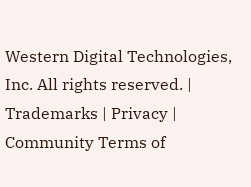Western Digital Technologies, Inc. All rights reserved. | Trademarks | Privacy | Community Terms of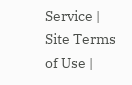Service | Site Terms of Use |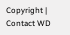Copyright | Contact WD